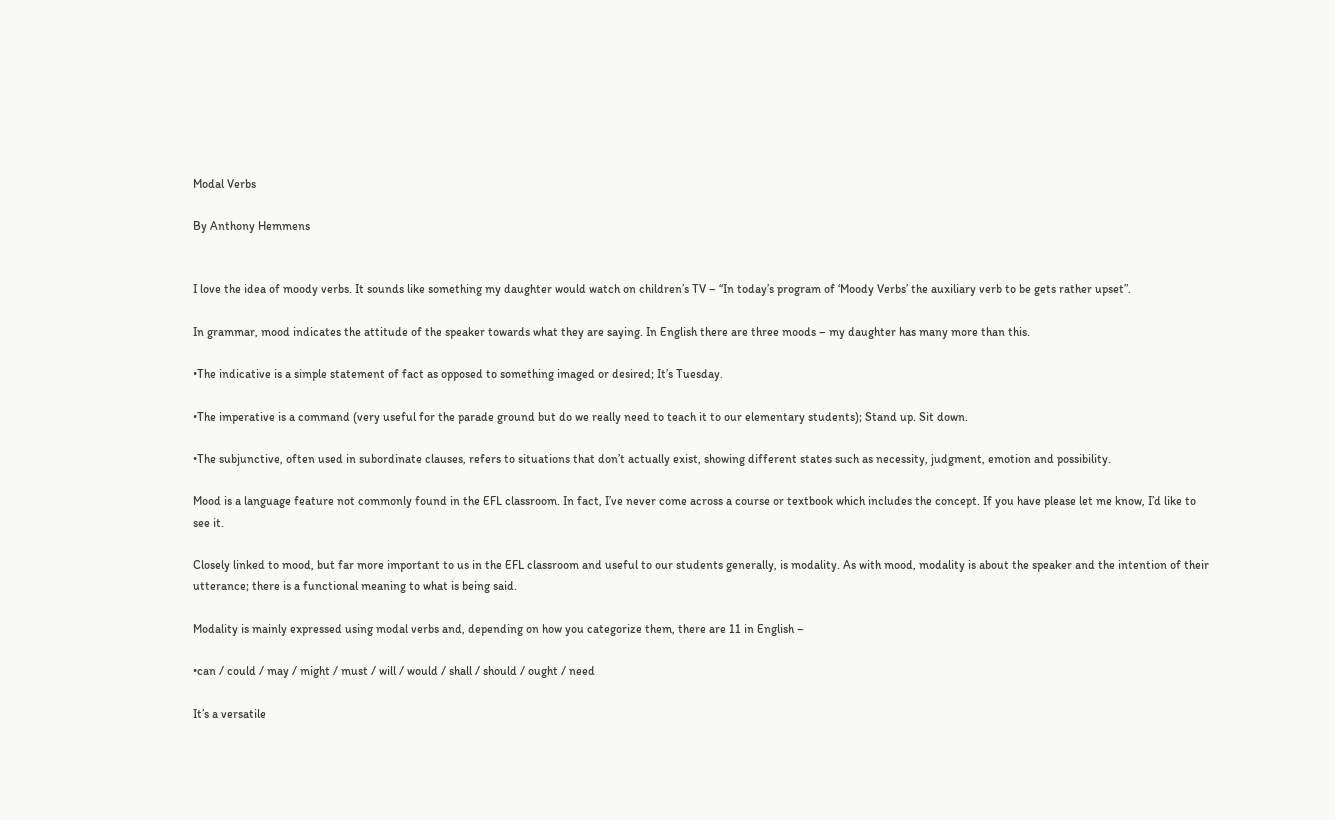Modal Verbs

By Anthony Hemmens


I love the idea of moody verbs. It sounds like something my daughter would watch on children’s TV – “In today’s program of ‘Moody Verbs’ the auxiliary verb to be gets rather upset”.

In grammar, mood indicates the attitude of the speaker towards what they are saying. In English there are three moods – my daughter has many more than this.

•The indicative is a simple statement of fact as opposed to something imaged or desired; It’s Tuesday.

•The imperative is a command (very useful for the parade ground but do we really need to teach it to our elementary students); Stand up. Sit down.

•The subjunctive, often used in subordinate clauses, refers to situations that don’t actually exist, showing different states such as necessity, judgment, emotion and possibility.

Mood is a language feature not commonly found in the EFL classroom. In fact, I’ve never come across a course or textbook which includes the concept. If you have please let me know, I’d like to see it.

Closely linked to mood, but far more important to us in the EFL classroom and useful to our students generally, is modality. As with mood, modality is about the speaker and the intention of their utterance; there is a functional meaning to what is being said.

Modality is mainly expressed using modal verbs and, depending on how you categorize them, there are 11 in English –

•can / could / may / might / must / will / would / shall / should / ought / need

It’s a versatile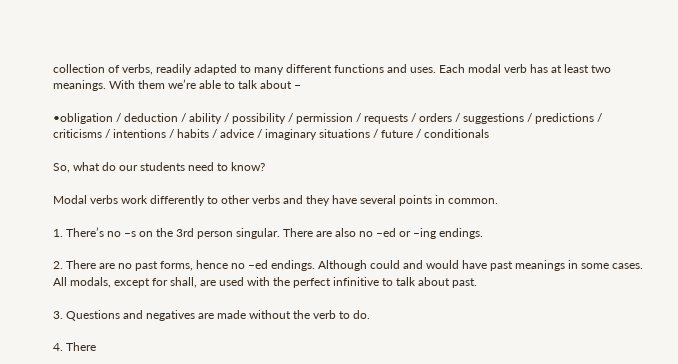collection of verbs, readily adapted to many different functions and uses. Each modal verb has at least two meanings. With them we’re able to talk about –

•obligation / deduction / ability / possibility / permission / requests / orders / suggestions / predictions / criticisms / intentions / habits / advice / imaginary situations / future / conditionals

So, what do our students need to know?

Modal verbs work differently to other verbs and they have several points in common.

1. There’s no –s on the 3rd person singular. There are also no –ed or –ing endings.

2. There are no past forms, hence no –ed endings. Although could and would have past meanings in some cases. All modals, except for shall, are used with the perfect infinitive to talk about past.

3. Questions and negatives are made without the verb to do.

4. There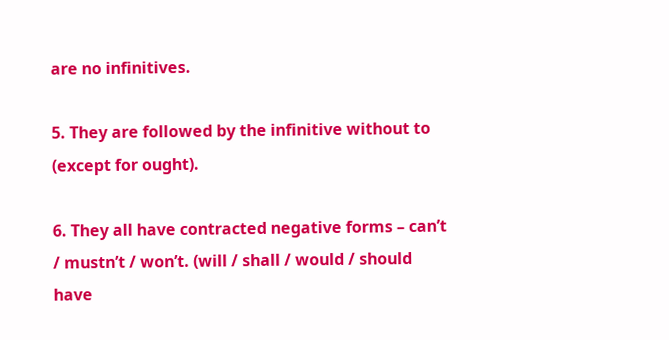are no infinitives.

5. They are followed by the infinitive without to (except for ought).

6. They all have contracted negative forms – can’t / mustn’t / won’t. (will / shall / would / should have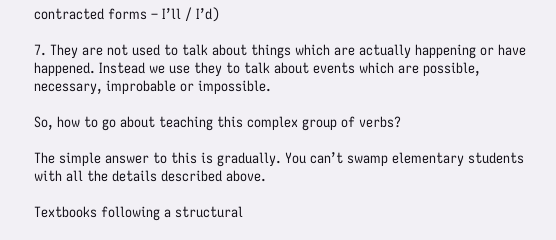contracted forms – I’ll / I’d)

7. They are not used to talk about things which are actually happening or have happened. Instead we use they to talk about events which are possible, necessary, improbable or impossible.

So, how to go about teaching this complex group of verbs?

The simple answer to this is gradually. You can’t swamp elementary students with all the details described above.

Textbooks following a structural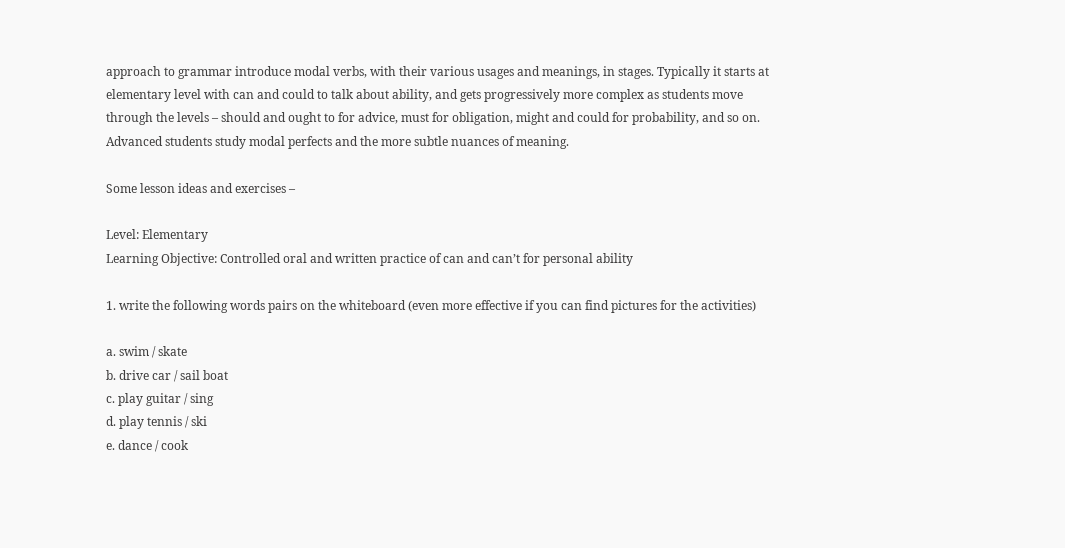approach to grammar introduce modal verbs, with their various usages and meanings, in stages. Typically it starts at elementary level with can and could to talk about ability, and gets progressively more complex as students move through the levels – should and ought to for advice, must for obligation, might and could for probability, and so on. Advanced students study modal perfects and the more subtle nuances of meaning.

Some lesson ideas and exercises –

Level: Elementary
Learning Objective: Controlled oral and written practice of can and can’t for personal ability

1. write the following words pairs on the whiteboard (even more effective if you can find pictures for the activities)

a. swim / skate
b. drive car / sail boat
c. play guitar / sing
d. play tennis / ski
e. dance / cook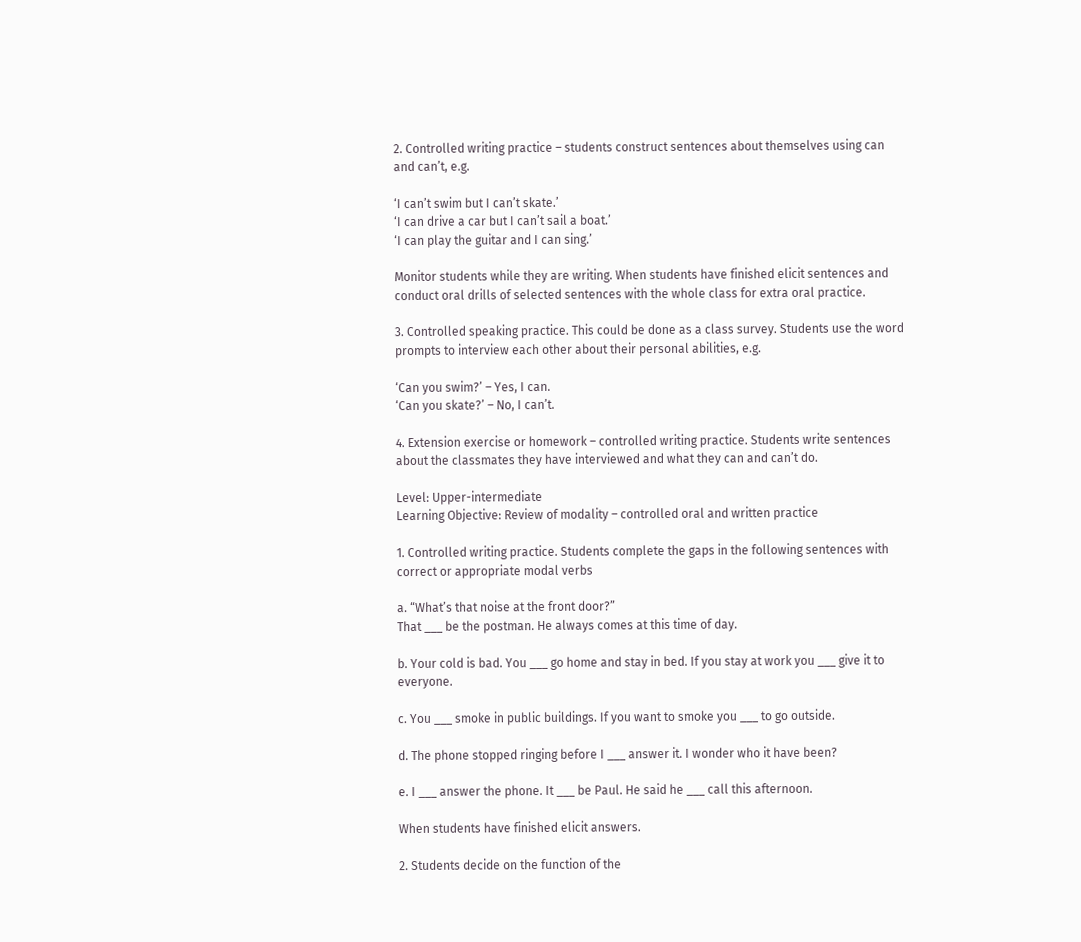2. Controlled writing practice – students construct sentences about themselves using can and can’t, e.g.

‘I can’t swim but I can’t skate.’
‘I can drive a car but I can’t sail a boat.’
‘I can play the guitar and I can sing.’

Monitor students while they are writing. When students have finished elicit sentences and conduct oral drills of selected sentences with the whole class for extra oral practice.

3. Controlled speaking practice. This could be done as a class survey. Students use the word prompts to interview each other about their personal abilities, e.g.

‘Can you swim?’ – Yes, I can.
‘Can you skate?’ – No, I can’t.

4. Extension exercise or homework – controlled writing practice. Students write sentences about the classmates they have interviewed and what they can and can’t do.

Level: Upper-intermediate
Learning Objective: Review of modality – controlled oral and written practice

1. Controlled writing practice. Students complete the gaps in the following sentences with correct or appropriate modal verbs

a. “What’s that noise at the front door?”
That ___ be the postman. He always comes at this time of day.

b. Your cold is bad. You ___ go home and stay in bed. If you stay at work you ___ give it to everyone.

c. You ___ smoke in public buildings. If you want to smoke you ___ to go outside.

d. The phone stopped ringing before I ___ answer it. I wonder who it have been?

e. I ___ answer the phone. It ___ be Paul. He said he ___ call this afternoon.

When students have finished elicit answers.

2. Students decide on the function of the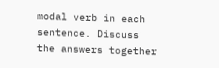modal verb in each sentence. Discuss the answers together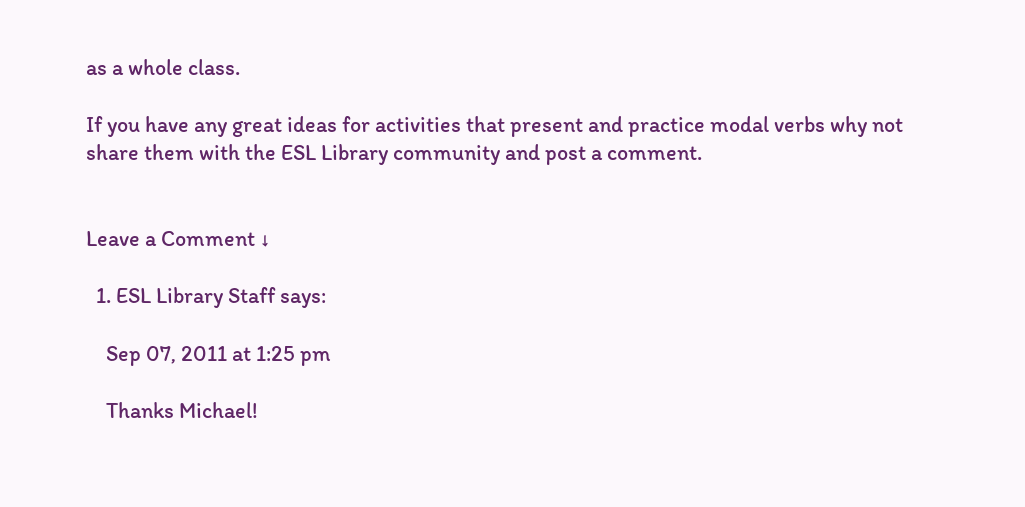as a whole class.

If you have any great ideas for activities that present and practice modal verbs why not share them with the ESL Library community and post a comment.


Leave a Comment ↓

  1. ESL Library Staff says:

    Sep 07, 2011 at 1:25 pm

    Thanks Michael!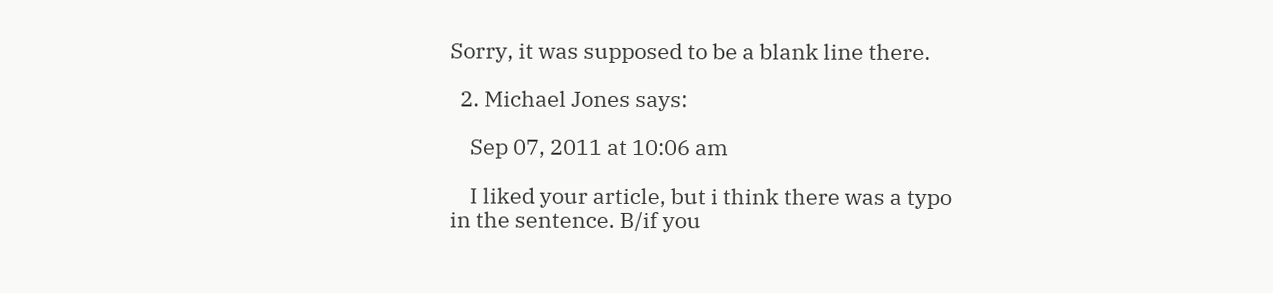Sorry, it was supposed to be a blank line there.

  2. Michael Jones says:

    Sep 07, 2011 at 10:06 am

    I liked your article, but i think there was a typo in the sentence. B/if you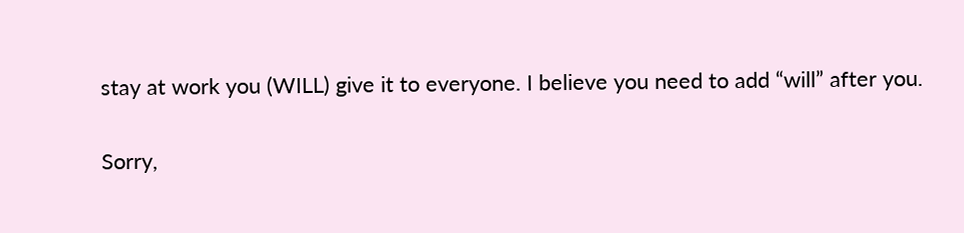stay at work you (WILL) give it to everyone. I believe you need to add “will” after you.

Sorry,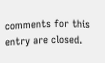comments for this entry are closed.